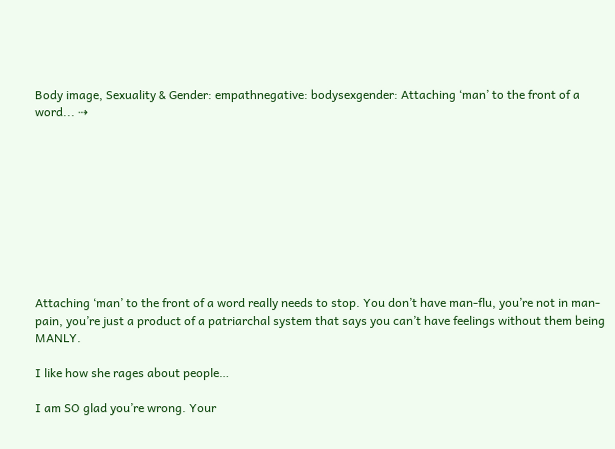Body image, Sexuality & Gender: empathnegative: bodysexgender: Attaching ‘man’ to the front of a word... ⇢










Attaching ‘man’ to the front of a word really needs to stop. You don’t have man-flu, you’re not in man-pain, you’re just a product of a patriarchal system that says you can’t have feelings without them being MANLY.

I like how she rages about people…

I am SO glad you’re wrong. Your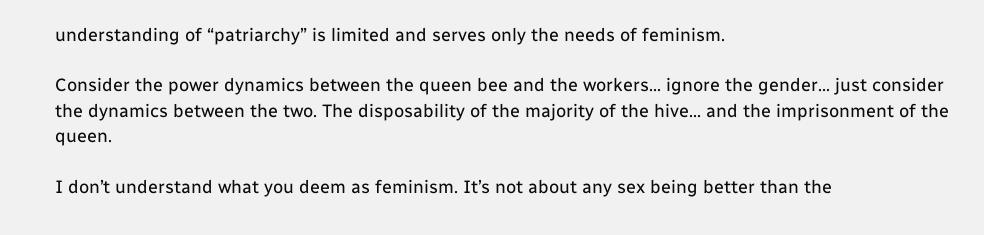understanding of “patriarchy” is limited and serves only the needs of feminism.

Consider the power dynamics between the queen bee and the workers… ignore the gender… just consider the dynamics between the two. The disposability of the majority of the hive… and the imprisonment of the queen.

I don’t understand what you deem as feminism. It’s not about any sex being better than the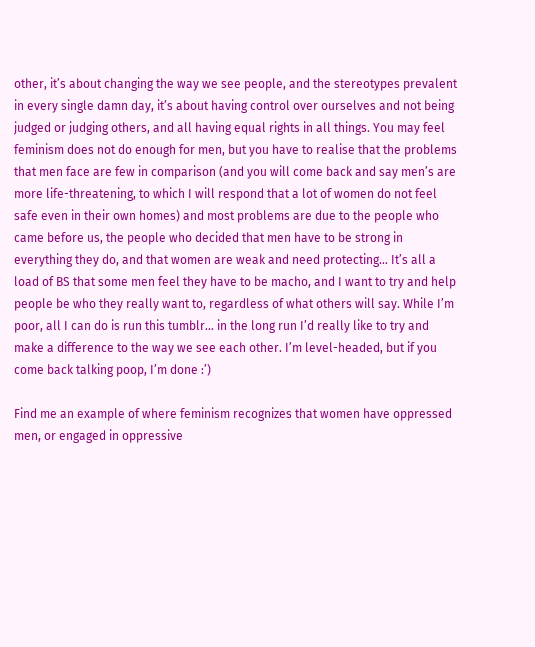other, it’s about changing the way we see people, and the stereotypes prevalent in every single damn day, it’s about having control over ourselves and not being judged or judging others, and all having equal rights in all things. You may feel feminism does not do enough for men, but you have to realise that the problems that men face are few in comparison (and you will come back and say men’s are more life-threatening, to which I will respond that a lot of women do not feel safe even in their own homes) and most problems are due to the people who came before us, the people who decided that men have to be strong in everything they do, and that women are weak and need protecting… It’s all a load of BS that some men feel they have to be macho, and I want to try and help people be who they really want to, regardless of what others will say. While I’m poor, all I can do is run this tumblr… in the long run I’d really like to try and make a difference to the way we see each other. I’m level-headed, but if you come back talking poop, I’m done :’)

Find me an example of where feminism recognizes that women have oppressed men, or engaged in oppressive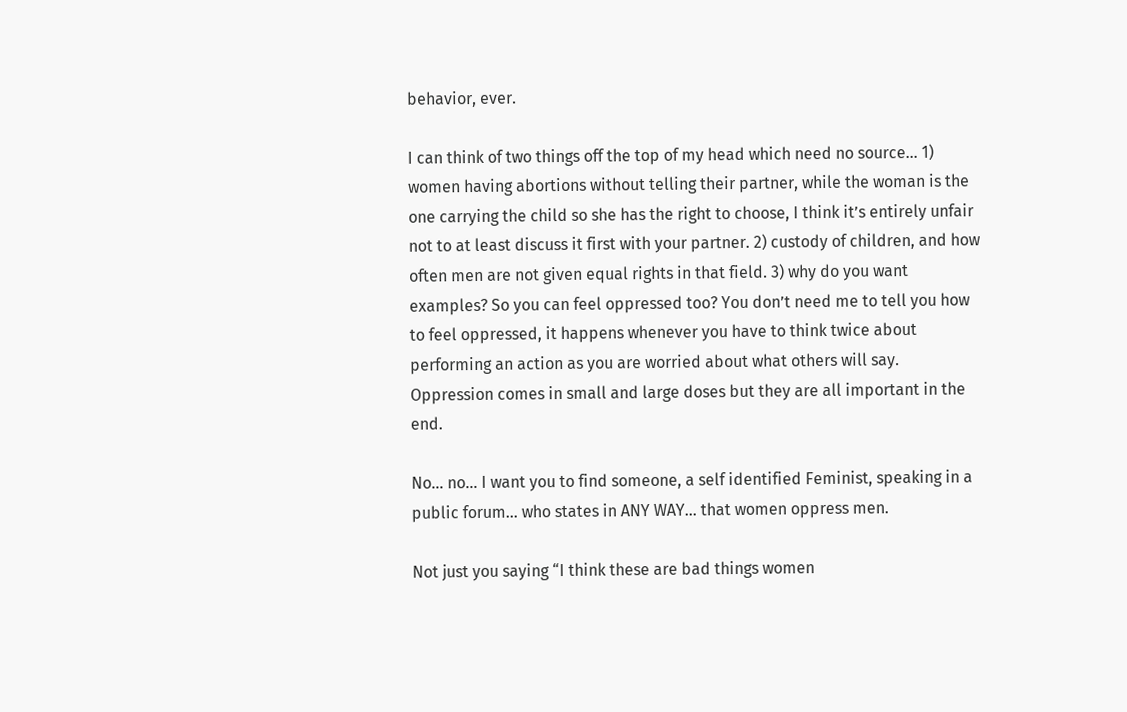behavior, ever.

I can think of two things off the top of my head which need no source… 1) women having abortions without telling their partner, while the woman is the one carrying the child so she has the right to choose, I think it’s entirely unfair not to at least discuss it first with your partner. 2) custody of children, and how often men are not given equal rights in that field. 3) why do you want examples? So you can feel oppressed too? You don’t need me to tell you how to feel oppressed, it happens whenever you have to think twice about performing an action as you are worried about what others will say. Oppression comes in small and large doses but they are all important in the end.

No… no… I want you to find someone, a self identified Feminist, speaking in a public forum… who states in ANY WAY… that women oppress men.

Not just you saying “I think these are bad things women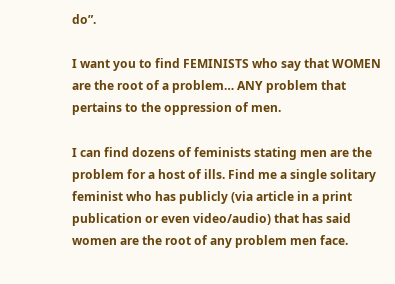do”.

I want you to find FEMINISTS who say that WOMEN are the root of a problem… ANY problem that pertains to the oppression of men.

I can find dozens of feminists stating men are the problem for a host of ills. Find me a single solitary feminist who has publicly (via article in a print publication or even video/audio) that has said women are the root of any problem men face.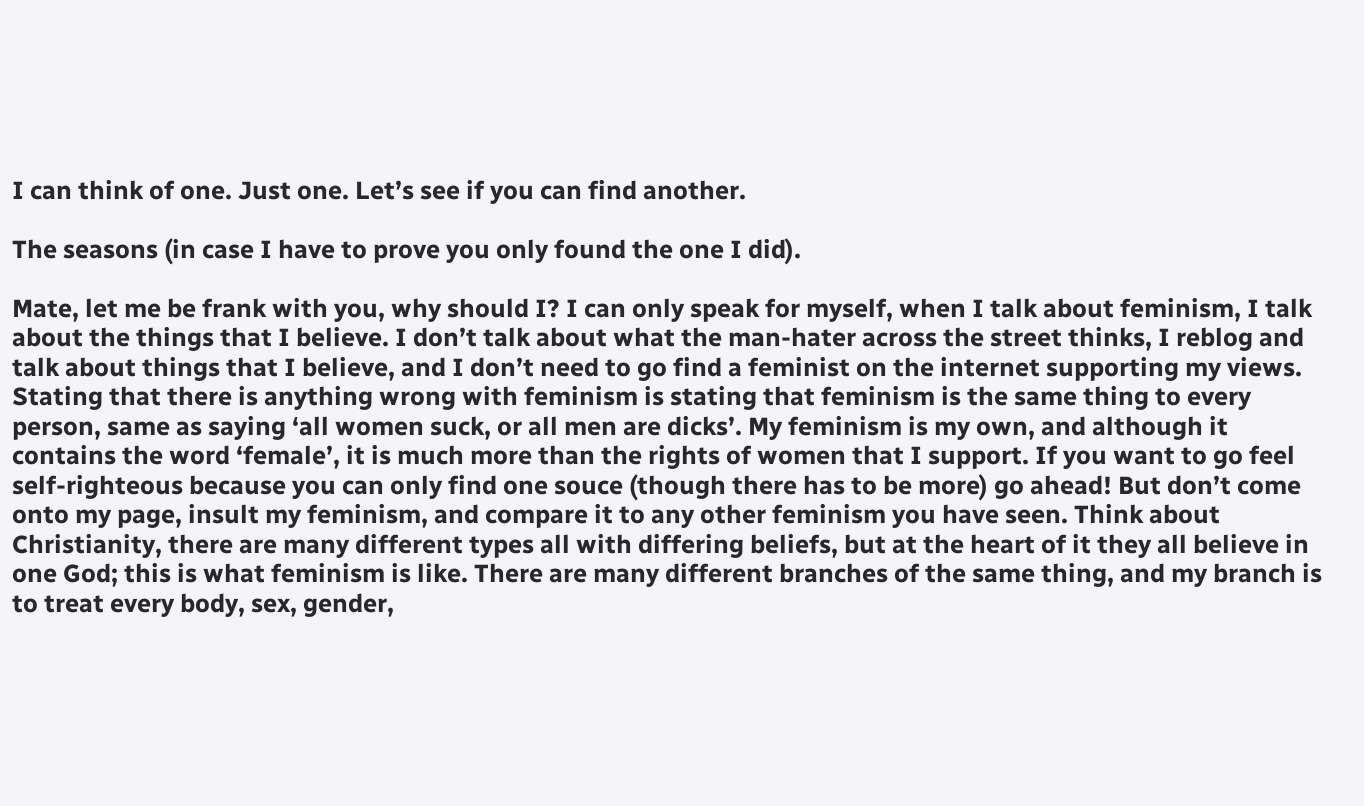I can think of one. Just one. Let’s see if you can find another.

The seasons (in case I have to prove you only found the one I did).

Mate, let me be frank with you, why should I? I can only speak for myself, when I talk about feminism, I talk about the things that I believe. I don’t talk about what the man-hater across the street thinks, I reblog and talk about things that I believe, and I don’t need to go find a feminist on the internet supporting my views. Stating that there is anything wrong with feminism is stating that feminism is the same thing to every person, same as saying ‘all women suck, or all men are dicks’. My feminism is my own, and although it contains the word ‘female’, it is much more than the rights of women that I support. If you want to go feel self-righteous because you can only find one souce (though there has to be more) go ahead! But don’t come onto my page, insult my feminism, and compare it to any other feminism you have seen. Think about Christianity, there are many different types all with differing beliefs, but at the heart of it they all believe in one God; this is what feminism is like. There are many different branches of the same thing, and my branch is to treat every body, sex, gender,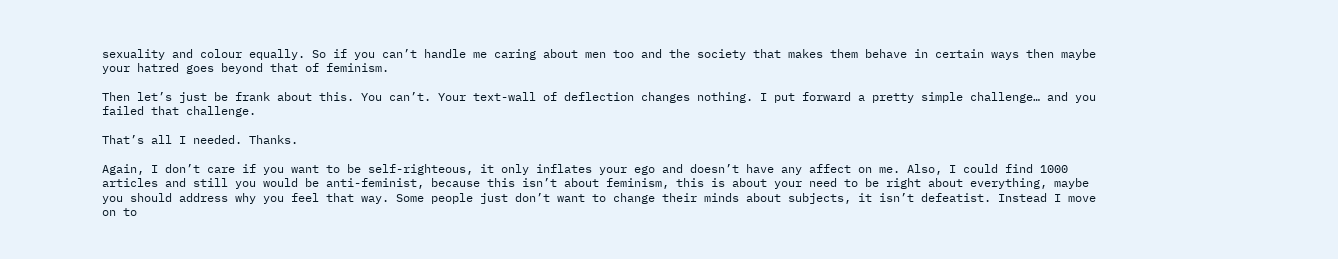sexuality and colour equally. So if you can’t handle me caring about men too and the society that makes them behave in certain ways then maybe your hatred goes beyond that of feminism.

Then let’s just be frank about this. You can’t. Your text-wall of deflection changes nothing. I put forward a pretty simple challenge… and you failed that challenge.

That’s all I needed. Thanks.

Again, I don’t care if you want to be self-righteous, it only inflates your ego and doesn’t have any affect on me. Also, I could find 1000 articles and still you would be anti-feminist, because this isn’t about feminism, this is about your need to be right about everything, maybe you should address why you feel that way. Some people just don’t want to change their minds about subjects, it isn’t defeatist. Instead I move on to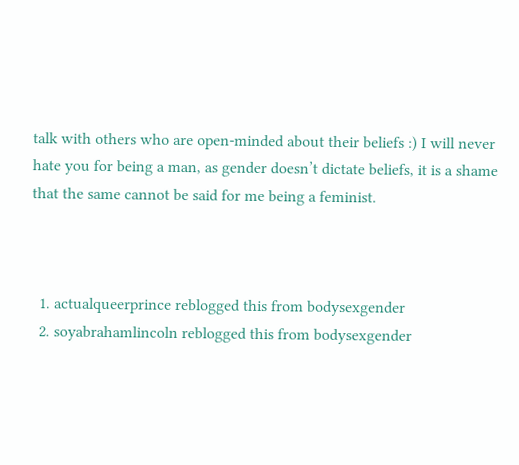talk with others who are open-minded about their beliefs :) I will never hate you for being a man, as gender doesn’t dictate beliefs, it is a shame that the same cannot be said for me being a feminist.



  1. actualqueerprince reblogged this from bodysexgender
  2. soyabrahamlincoln reblogged this from bodysexgender